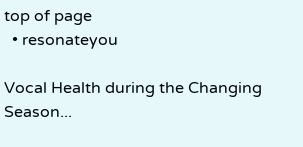top of page
  • resonateyou

Vocal Health during the Changing Season...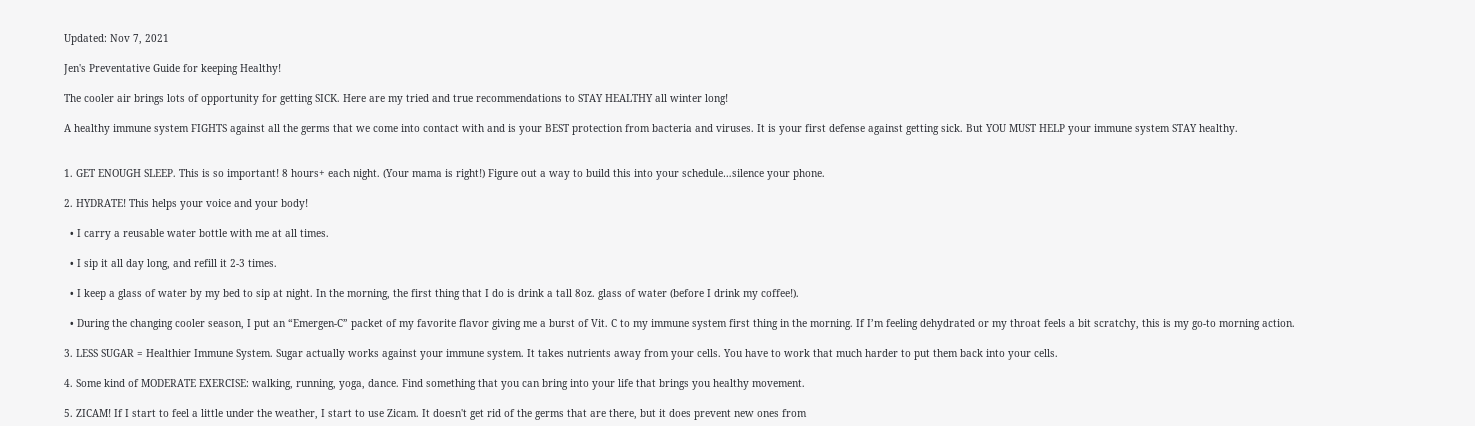Updated: Nov 7, 2021

Jen's Preventative Guide for keeping Healthy!

The cooler air brings lots of opportunity for getting SICK. Here are my tried and true recommendations to STAY HEALTHY all winter long!

A healthy immune system FIGHTS against all the germs that we come into contact with and is your BEST protection from bacteria and viruses. It is your first defense against getting sick. But YOU MUST HELP your immune system STAY healthy.


1. GET ENOUGH SLEEP. This is so important! 8 hours+ each night. (Your mama is right!) Figure out a way to build this into your schedule…silence your phone.

2. HYDRATE! This helps your voice and your body!

  • I carry a reusable water bottle with me at all times.

  • I sip it all day long, and refill it 2-3 times.

  • I keep a glass of water by my bed to sip at night. In the morning, the first thing that I do is drink a tall 8oz. glass of water (before I drink my coffee!).

  • During the changing cooler season, I put an “Emergen-C” packet of my favorite flavor giving me a burst of Vit. C to my immune system first thing in the morning. If I’m feeling dehydrated or my throat feels a bit scratchy, this is my go-to morning action.

3. LESS SUGAR = Healthier Immune System. Sugar actually works against your immune system. It takes nutrients away from your cells. You have to work that much harder to put them back into your cells.

4. Some kind of MODERATE EXERCISE: walking, running, yoga, dance. Find something that you can bring into your life that brings you healthy movement.

5. ZICAM! If I start to feel a little under the weather, I start to use Zicam. It doesn't get rid of the germs that are there, but it does prevent new ones from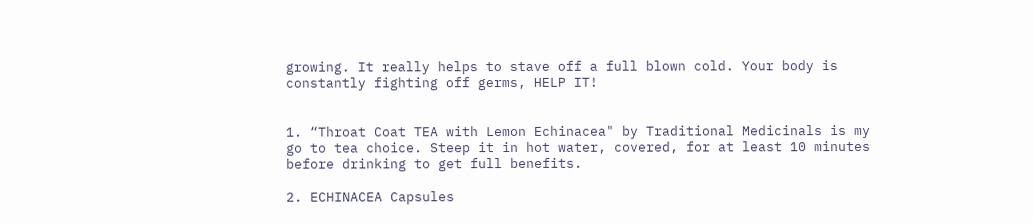growing. It really helps to stave off a full blown cold. Your body is constantly fighting off germs, HELP IT!


1. “Throat Coat TEA with Lemon Echinacea" by Traditional Medicinals is my go to tea choice. Steep it in hot water, covered, for at least 10 minutes before drinking to get full benefits.

2. ECHINACEA Capsules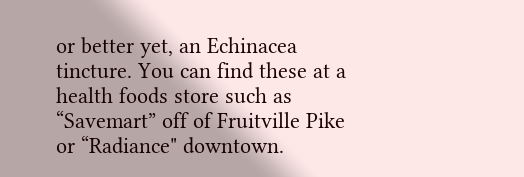or better yet, an Echinacea tincture. You can find these at a health foods store such as “Savemart” off of Fruitville Pike or “Radiance" downtown.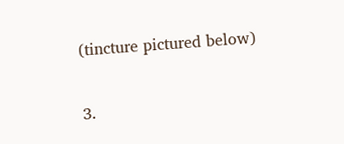(tincture pictured below)

3.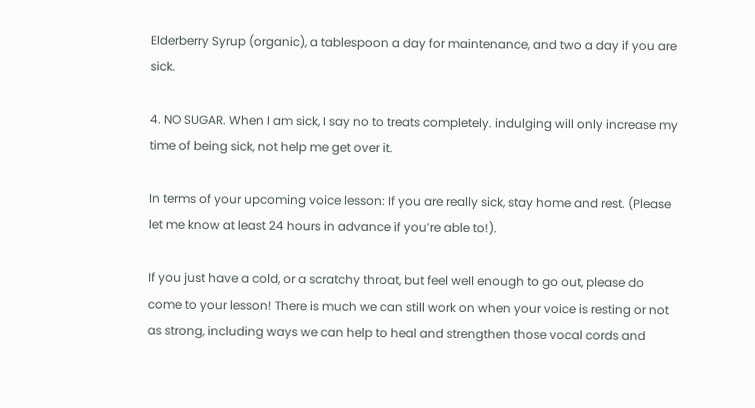Elderberry Syrup (organic), a tablespoon a day for maintenance, and two a day if you are sick.

4. NO SUGAR. When I am sick, I say no to treats completely. indulging will only increase my time of being sick, not help me get over it.

In terms of your upcoming voice lesson: If you are really sick, stay home and rest. (Please let me know at least 24 hours in advance if you’re able to!).

If you just have a cold, or a scratchy throat, but feel well enough to go out, please do come to your lesson! There is much we can still work on when your voice is resting or not as strong, including ways we can help to heal and strengthen those vocal cords and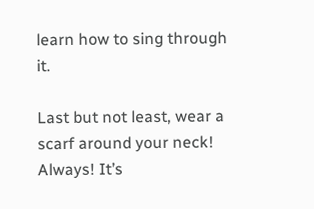learn how to sing through it.

Last but not least, wear a scarf around your neck! Always! It’s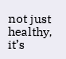not just healthy, it’s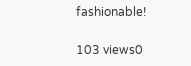fashionable!

103 views0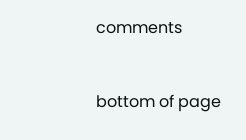comments


bottom of page